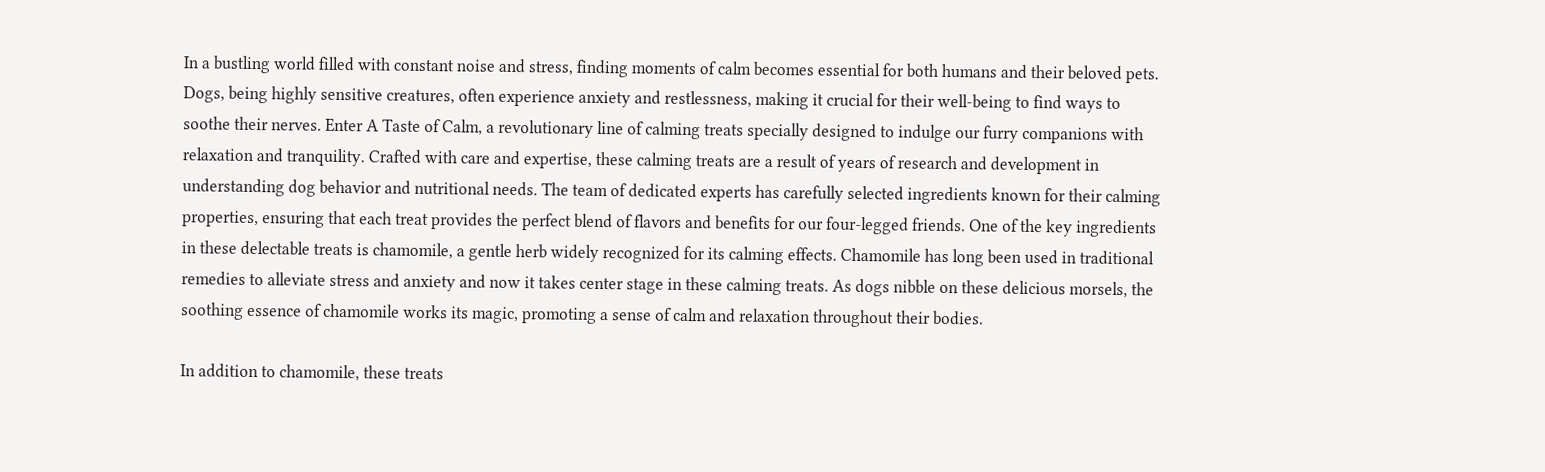In a bustling world filled with constant noise and stress, finding moments of calm becomes essential for both humans and their beloved pets. Dogs, being highly sensitive creatures, often experience anxiety and restlessness, making it crucial for their well-being to find ways to soothe their nerves. Enter A Taste of Calm, a revolutionary line of calming treats specially designed to indulge our furry companions with relaxation and tranquility. Crafted with care and expertise, these calming treats are a result of years of research and development in understanding dog behavior and nutritional needs. The team of dedicated experts has carefully selected ingredients known for their calming properties, ensuring that each treat provides the perfect blend of flavors and benefits for our four-legged friends. One of the key ingredients in these delectable treats is chamomile, a gentle herb widely recognized for its calming effects. Chamomile has long been used in traditional remedies to alleviate stress and anxiety and now it takes center stage in these calming treats. As dogs nibble on these delicious morsels, the soothing essence of chamomile works its magic, promoting a sense of calm and relaxation throughout their bodies.

In addition to chamomile, these treats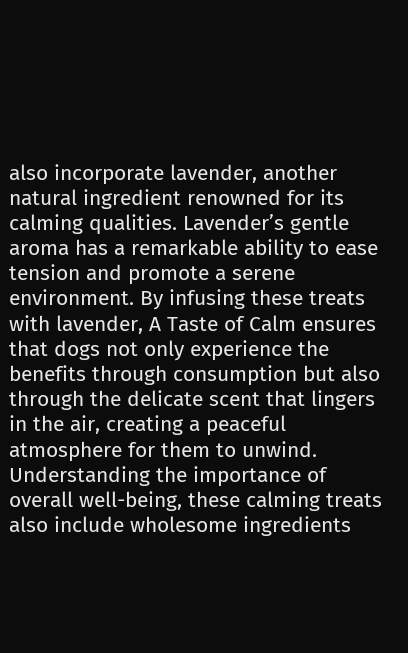also incorporate lavender, another natural ingredient renowned for its calming qualities. Lavender’s gentle aroma has a remarkable ability to ease tension and promote a serene environment. By infusing these treats with lavender, A Taste of Calm ensures that dogs not only experience the benefits through consumption but also through the delicate scent that lingers in the air, creating a peaceful atmosphere for them to unwind. Understanding the importance of overall well-being, these calming treats also include wholesome ingredients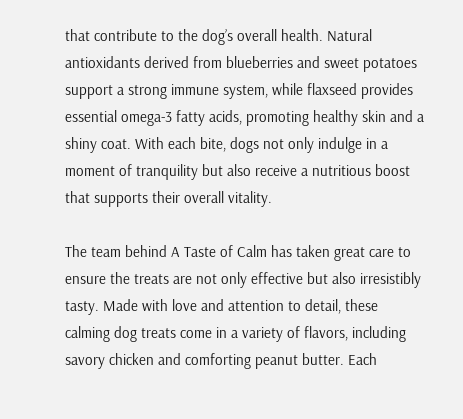that contribute to the dog’s overall health. Natural antioxidants derived from blueberries and sweet potatoes support a strong immune system, while flaxseed provides essential omega-3 fatty acids, promoting healthy skin and a shiny coat. With each bite, dogs not only indulge in a moment of tranquility but also receive a nutritious boost that supports their overall vitality.

The team behind A Taste of Calm has taken great care to ensure the treats are not only effective but also irresistibly tasty. Made with love and attention to detail, these calming dog treats come in a variety of flavors, including savory chicken and comforting peanut butter. Each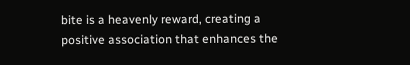bite is a heavenly reward, creating a positive association that enhances the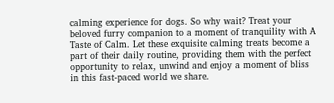calming experience for dogs. So why wait? Treat your beloved furry companion to a moment of tranquility with A Taste of Calm. Let these exquisite calming treats become a part of their daily routine, providing them with the perfect opportunity to relax, unwind and enjoy a moment of bliss in this fast-paced world we share.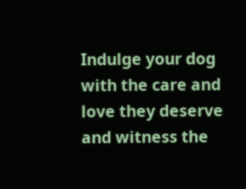Indulge your dog with the care and love they deserve and witness the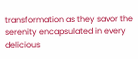transformation as they savor the serenity encapsulated in every delicious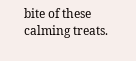bite of these calming treats.